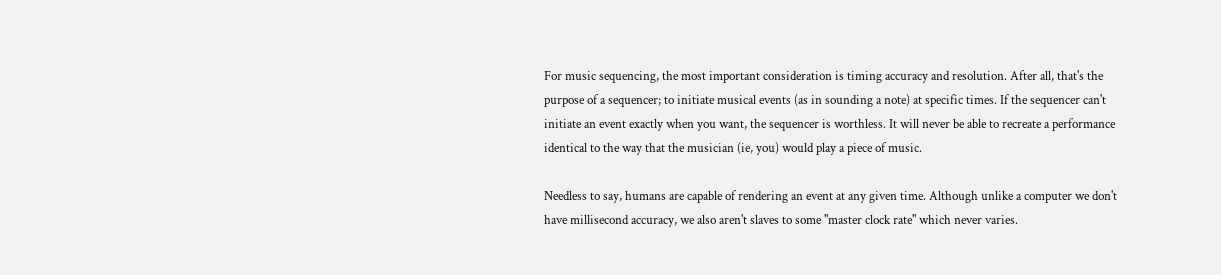For music sequencing, the most important consideration is timing accuracy and resolution. After all, that's the purpose of a sequencer; to initiate musical events (as in sounding a note) at specific times. If the sequencer can't initiate an event exactly when you want, the sequencer is worthless. It will never be able to recreate a performance identical to the way that the musician (ie, you) would play a piece of music.

Needless to say, humans are capable of rendering an event at any given time. Although unlike a computer we don't have millisecond accuracy, we also aren't slaves to some "master clock rate" which never varies.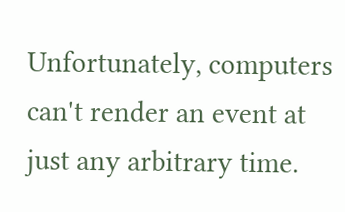Unfortunately, computers can't render an event at just any arbitrary time.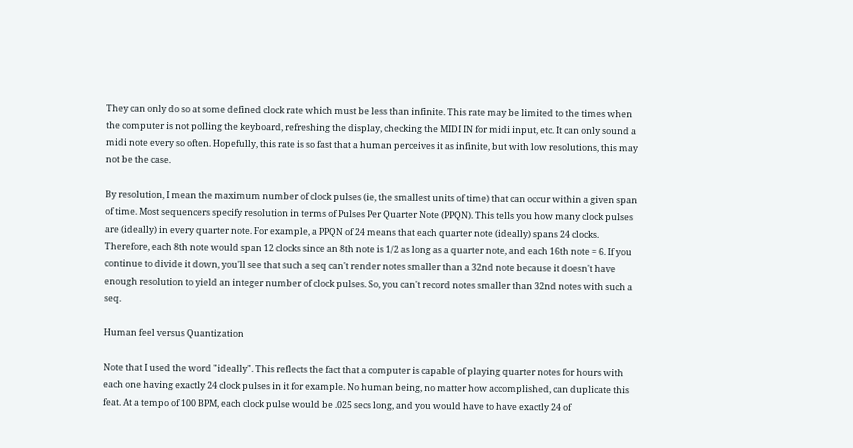They can only do so at some defined clock rate which must be less than infinite. This rate may be limited to the times when the computer is not polling the keyboard, refreshing the display, checking the MIDI IN for midi input, etc. It can only sound a midi note every so often. Hopefully, this rate is so fast that a human perceives it as infinite, but with low resolutions, this may not be the case.

By resolution, I mean the maximum number of clock pulses (ie, the smallest units of time) that can occur within a given span of time. Most sequencers specify resolution in terms of Pulses Per Quarter Note (PPQN). This tells you how many clock pulses are (ideally) in every quarter note. For example, a PPQN of 24 means that each quarter note (ideally) spans 24 clocks. Therefore, each 8th note would span 12 clocks since an 8th note is 1/2 as long as a quarter note, and each 16th note = 6. If you continue to divide it down, you'll see that such a seq can't render notes smaller than a 32nd note because it doesn't have enough resolution to yield an integer number of clock pulses. So, you can't record notes smaller than 32nd notes with such a seq.

Human feel versus Quantization

Note that I used the word "ideally". This reflects the fact that a computer is capable of playing quarter notes for hours with each one having exactly 24 clock pulses in it for example. No human being, no matter how accomplished, can duplicate this feat. At a tempo of 100 BPM, each clock pulse would be .025 secs long, and you would have to have exactly 24 of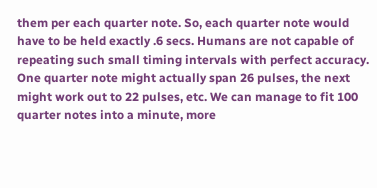them per each quarter note. So, each quarter note would have to be held exactly .6 secs. Humans are not capable of repeating such small timing intervals with perfect accuracy. One quarter note might actually span 26 pulses, the next might work out to 22 pulses, etc. We can manage to fit 100 quarter notes into a minute, more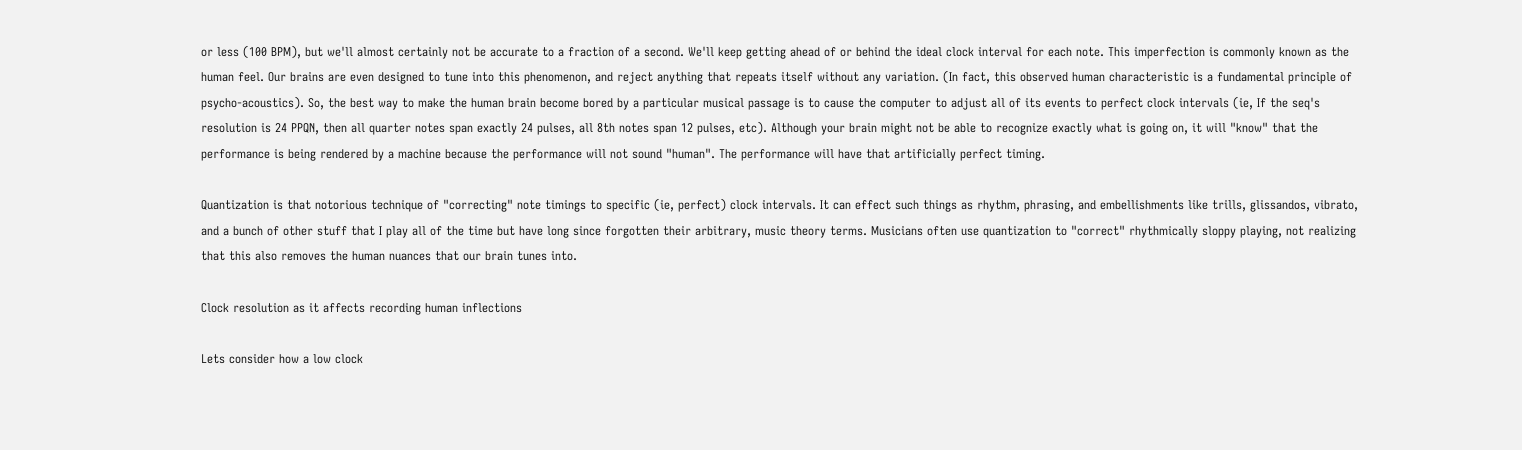or less (100 BPM), but we'll almost certainly not be accurate to a fraction of a second. We'll keep getting ahead of or behind the ideal clock interval for each note. This imperfection is commonly known as the human feel. Our brains are even designed to tune into this phenomenon, and reject anything that repeats itself without any variation. (In fact, this observed human characteristic is a fundamental principle of psycho-acoustics). So, the best way to make the human brain become bored by a particular musical passage is to cause the computer to adjust all of its events to perfect clock intervals (ie, If the seq's resolution is 24 PPQN, then all quarter notes span exactly 24 pulses, all 8th notes span 12 pulses, etc). Although your brain might not be able to recognize exactly what is going on, it will "know" that the performance is being rendered by a machine because the performance will not sound "human". The performance will have that artificially perfect timing.

Quantization is that notorious technique of "correcting" note timings to specific (ie, perfect) clock intervals. It can effect such things as rhythm, phrasing, and embellishments like trills, glissandos, vibrato, and a bunch of other stuff that I play all of the time but have long since forgotten their arbitrary, music theory terms. Musicians often use quantization to "correct" rhythmically sloppy playing, not realizing that this also removes the human nuances that our brain tunes into.

Clock resolution as it affects recording human inflections

Lets consider how a low clock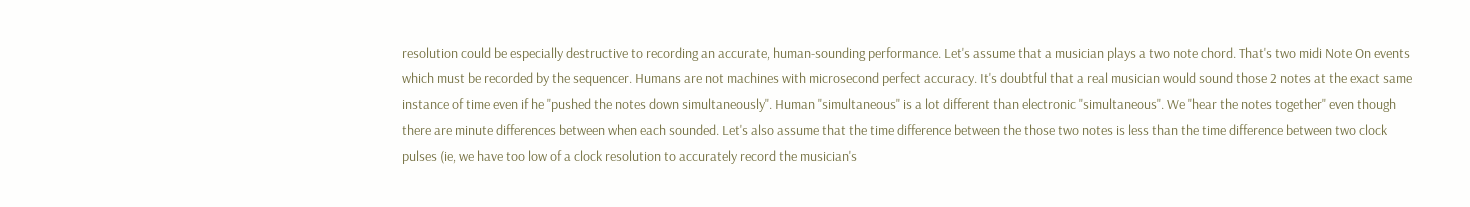resolution could be especially destructive to recording an accurate, human-sounding performance. Let's assume that a musician plays a two note chord. That's two midi Note On events which must be recorded by the sequencer. Humans are not machines with microsecond perfect accuracy. It's doubtful that a real musician would sound those 2 notes at the exact same instance of time even if he "pushed the notes down simultaneously". Human "simultaneous" is a lot different than electronic "simultaneous". We "hear the notes together" even though there are minute differences between when each sounded. Let's also assume that the time difference between the those two notes is less than the time difference between two clock pulses (ie, we have too low of a clock resolution to accurately record the musician's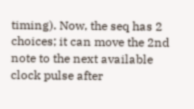timing). Now, the seq has 2 choices; it can move the 2nd note to the next available clock pulse after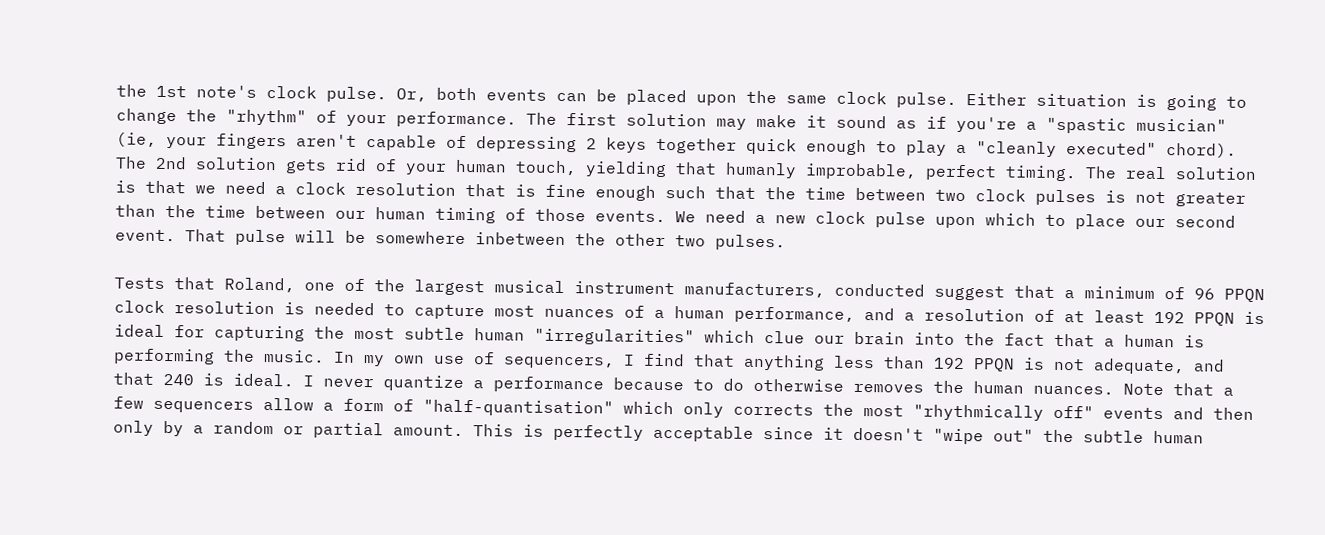the 1st note's clock pulse. Or, both events can be placed upon the same clock pulse. Either situation is going to change the "rhythm" of your performance. The first solution may make it sound as if you're a "spastic musician" (ie, your fingers aren't capable of depressing 2 keys together quick enough to play a "cleanly executed" chord). The 2nd solution gets rid of your human touch, yielding that humanly improbable, perfect timing. The real solution is that we need a clock resolution that is fine enough such that the time between two clock pulses is not greater than the time between our human timing of those events. We need a new clock pulse upon which to place our second event. That pulse will be somewhere inbetween the other two pulses.

Tests that Roland, one of the largest musical instrument manufacturers, conducted suggest that a minimum of 96 PPQN clock resolution is needed to capture most nuances of a human performance, and a resolution of at least 192 PPQN is ideal for capturing the most subtle human "irregularities" which clue our brain into the fact that a human is performing the music. In my own use of sequencers, I find that anything less than 192 PPQN is not adequate, and that 240 is ideal. I never quantize a performance because to do otherwise removes the human nuances. Note that a few sequencers allow a form of "half-quantisation" which only corrects the most "rhythmically off" events and then only by a random or partial amount. This is perfectly acceptable since it doesn't "wipe out" the subtle human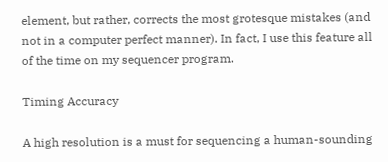element, but rather, corrects the most grotesque mistakes (and not in a computer perfect manner). In fact, I use this feature all of the time on my sequencer program.

Timing Accuracy

A high resolution is a must for sequencing a human-sounding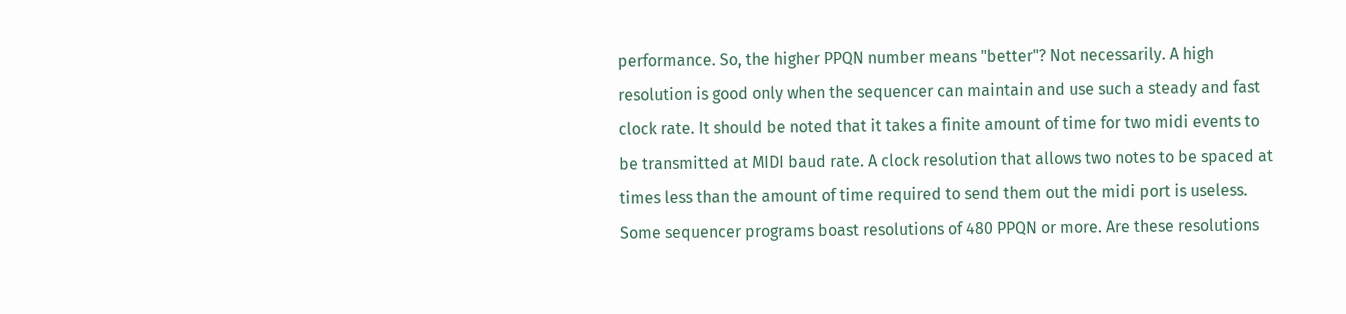performance. So, the higher PPQN number means "better"? Not necessarily. A high resolution is good only when the sequencer can maintain and use such a steady and fast clock rate. It should be noted that it takes a finite amount of time for two midi events to be transmitted at MIDI baud rate. A clock resolution that allows two notes to be spaced at times less than the amount of time required to send them out the midi port is useless. Some sequencer programs boast resolutions of 480 PPQN or more. Are these resolutions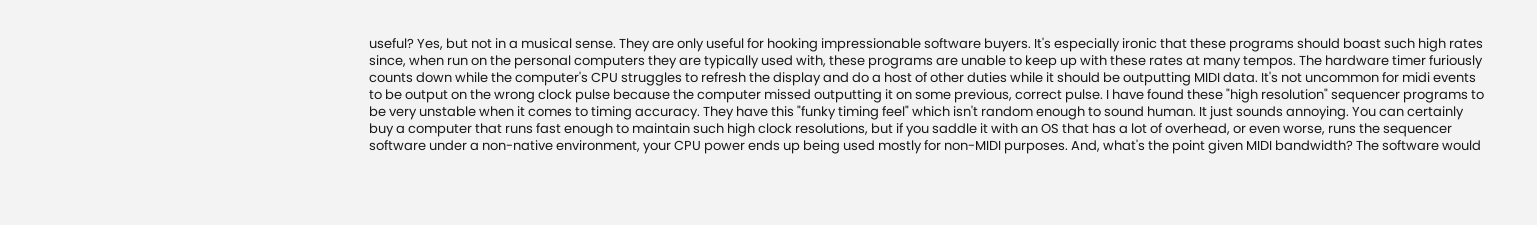useful? Yes, but not in a musical sense. They are only useful for hooking impressionable software buyers. It's especially ironic that these programs should boast such high rates since, when run on the personal computers they are typically used with, these programs are unable to keep up with these rates at many tempos. The hardware timer furiously counts down while the computer's CPU struggles to refresh the display and do a host of other duties while it should be outputting MIDI data. It's not uncommon for midi events to be output on the wrong clock pulse because the computer missed outputting it on some previous, correct pulse. I have found these "high resolution" sequencer programs to be very unstable when it comes to timing accuracy. They have this "funky timing feel" which isn't random enough to sound human. It just sounds annoying. You can certainly buy a computer that runs fast enough to maintain such high clock resolutions, but if you saddle it with an OS that has a lot of overhead, or even worse, runs the sequencer software under a non-native environment, your CPU power ends up being used mostly for non-MIDI purposes. And, what's the point given MIDI bandwidth? The software would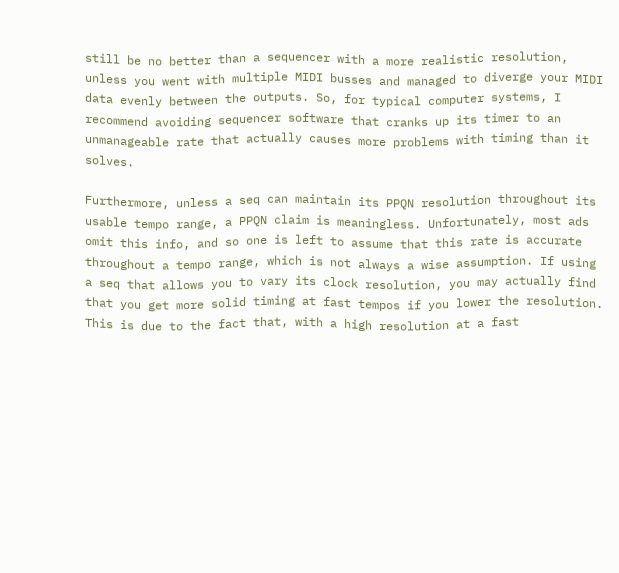still be no better than a sequencer with a more realistic resolution, unless you went with multiple MIDI busses and managed to diverge your MIDI data evenly between the outputs. So, for typical computer systems, I recommend avoiding sequencer software that cranks up its timer to an unmanageable rate that actually causes more problems with timing than it solves.

Furthermore, unless a seq can maintain its PPQN resolution throughout its usable tempo range, a PPQN claim is meaningless. Unfortunately, most ads omit this info, and so one is left to assume that this rate is accurate throughout a tempo range, which is not always a wise assumption. If using a seq that allows you to vary its clock resolution, you may actually find that you get more solid timing at fast tempos if you lower the resolution. This is due to the fact that, with a high resolution at a fast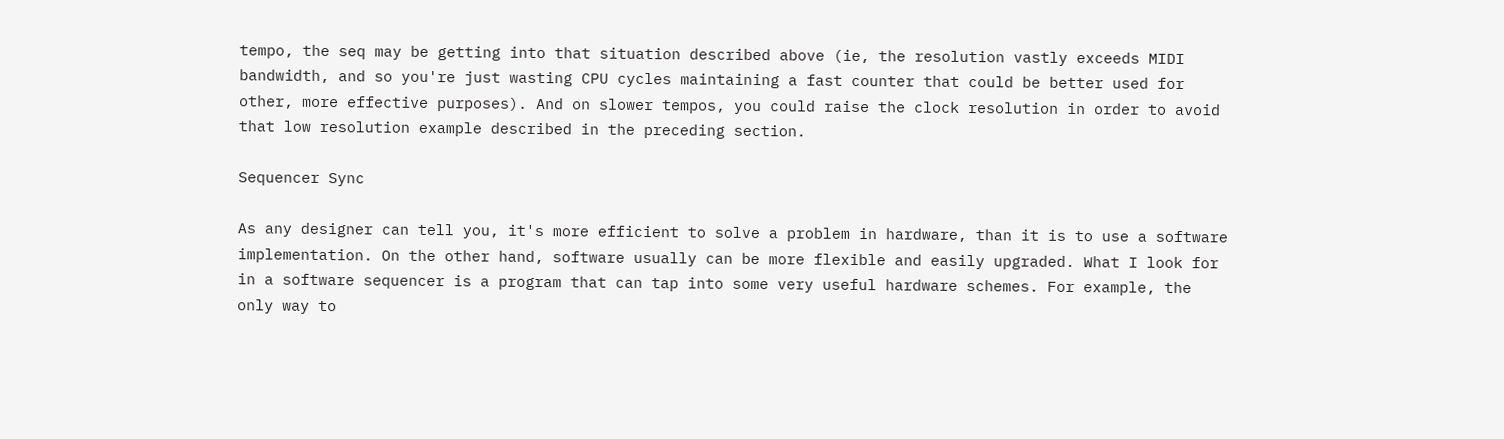tempo, the seq may be getting into that situation described above (ie, the resolution vastly exceeds MIDI bandwidth, and so you're just wasting CPU cycles maintaining a fast counter that could be better used for other, more effective purposes). And on slower tempos, you could raise the clock resolution in order to avoid that low resolution example described in the preceding section.

Sequencer Sync

As any designer can tell you, it's more efficient to solve a problem in hardware, than it is to use a software implementation. On the other hand, software usually can be more flexible and easily upgraded. What I look for in a software sequencer is a program that can tap into some very useful hardware schemes. For example, the only way to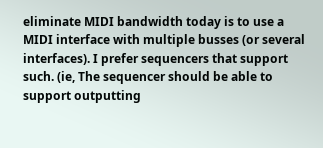eliminate MIDI bandwidth today is to use a MIDI interface with multiple busses (or several interfaces). I prefer sequencers that support such. (ie, The sequencer should be able to support outputting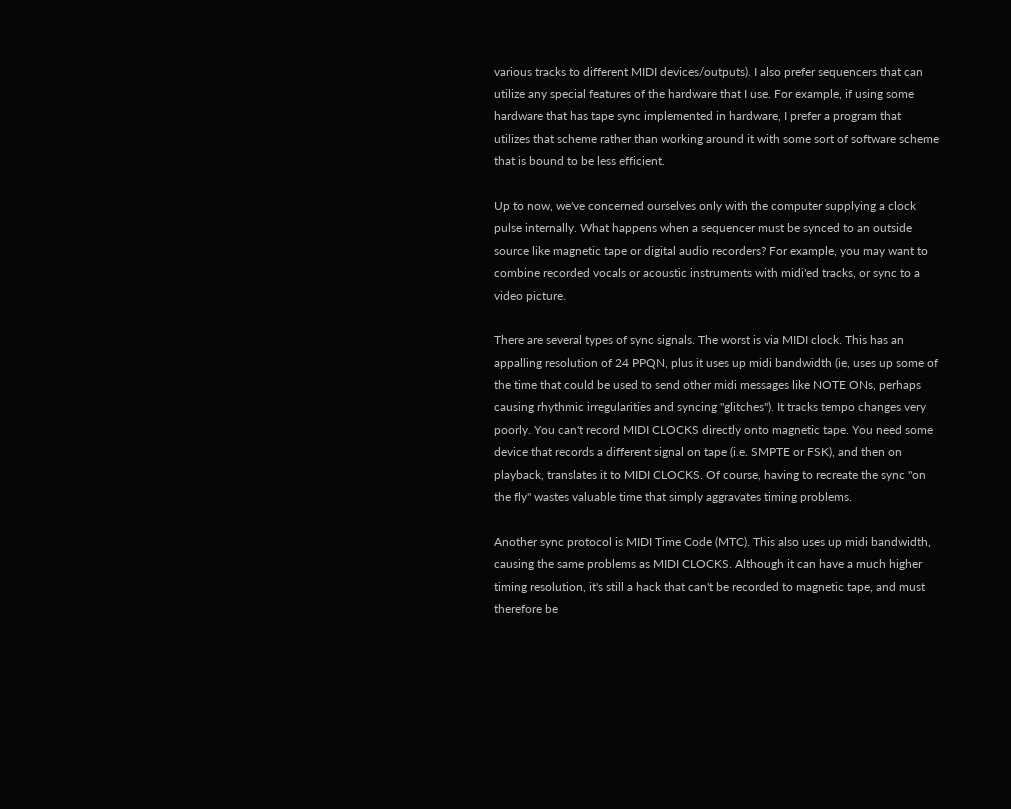various tracks to different MIDI devices/outputs). I also prefer sequencers that can utilize any special features of the hardware that I use. For example, if using some hardware that has tape sync implemented in hardware, I prefer a program that utilizes that scheme rather than working around it with some sort of software scheme that is bound to be less efficient.

Up to now, we've concerned ourselves only with the computer supplying a clock pulse internally. What happens when a sequencer must be synced to an outside source like magnetic tape or digital audio recorders? For example, you may want to combine recorded vocals or acoustic instruments with midi'ed tracks, or sync to a video picture.

There are several types of sync signals. The worst is via MIDI clock. This has an appalling resolution of 24 PPQN, plus it uses up midi bandwidth (ie, uses up some of the time that could be used to send other midi messages like NOTE ONs, perhaps causing rhythmic irregularities and syncing "glitches"). It tracks tempo changes very poorly. You can't record MIDI CLOCKS directly onto magnetic tape. You need some device that records a different signal on tape (i.e. SMPTE or FSK), and then on playback, translates it to MIDI CLOCKS. Of course, having to recreate the sync "on the fly" wastes valuable time that simply aggravates timing problems.

Another sync protocol is MIDI Time Code (MTC). This also uses up midi bandwidth, causing the same problems as MIDI CLOCKS. Although it can have a much higher timing resolution, it's still a hack that can't be recorded to magnetic tape, and must therefore be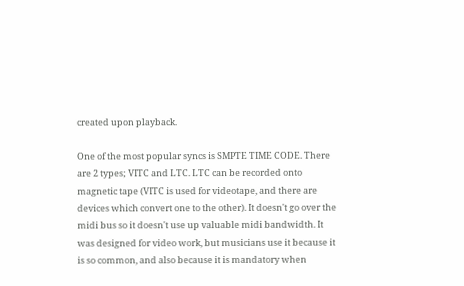created upon playback.

One of the most popular syncs is SMPTE TIME CODE. There are 2 types; VITC and LTC. LTC can be recorded onto magnetic tape (VITC is used for videotape, and there are devices which convert one to the other). It doesn't go over the midi bus so it doesn't use up valuable midi bandwidth. It was designed for video work, but musicians use it because it is so common, and also because it is mandatory when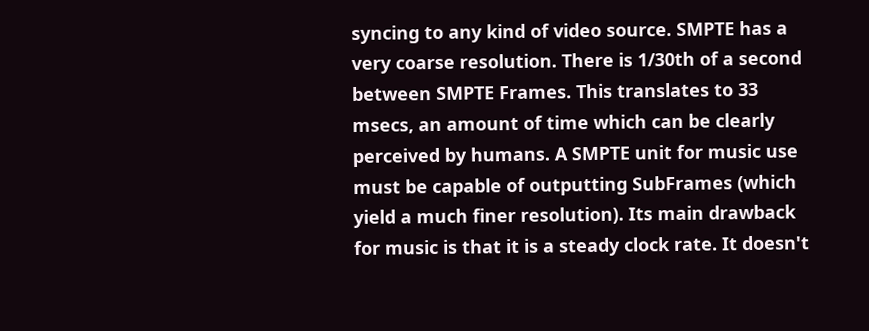syncing to any kind of video source. SMPTE has a very coarse resolution. There is 1/30th of a second between SMPTE Frames. This translates to 33 msecs, an amount of time which can be clearly perceived by humans. A SMPTE unit for music use must be capable of outputting SubFrames (which yield a much finer resolution). Its main drawback for music is that it is a steady clock rate. It doesn't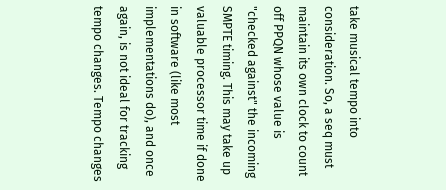take musical tempo into consideration. So, a seq must maintain its own clock to count off PPQN whose value is "checked against" the incoming SMPTE timing. This may take up valuable processor time if done in software (like most implementations do), and once again, is not ideal for tracking tempo changes. Tempo changes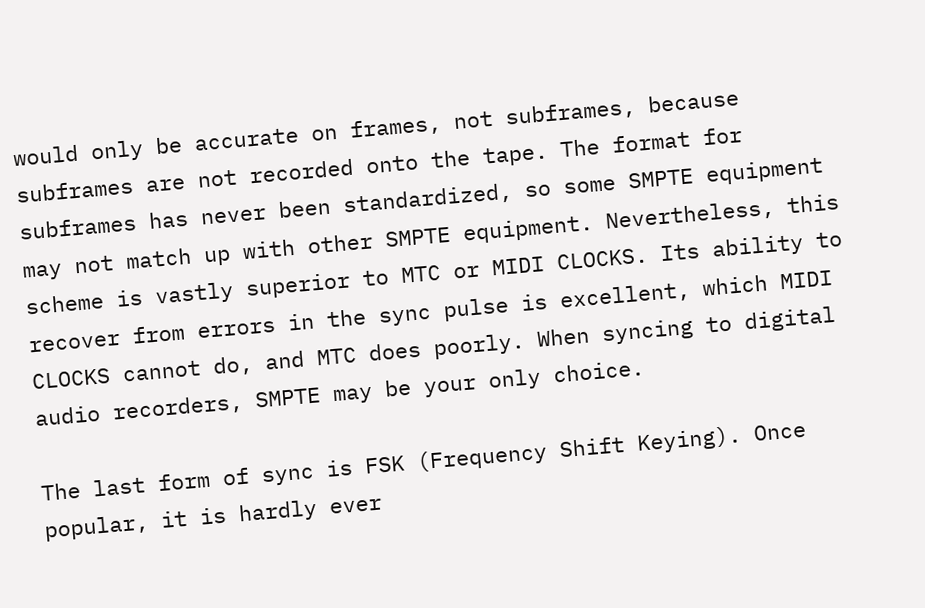would only be accurate on frames, not subframes, because subframes are not recorded onto the tape. The format for subframes has never been standardized, so some SMPTE equipment may not match up with other SMPTE equipment. Nevertheless, this scheme is vastly superior to MTC or MIDI CLOCKS. Its ability to recover from errors in the sync pulse is excellent, which MIDI CLOCKS cannot do, and MTC does poorly. When syncing to digital audio recorders, SMPTE may be your only choice.

The last form of sync is FSK (Frequency Shift Keying). Once popular, it is hardly ever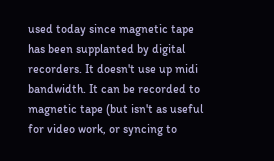used today since magnetic tape has been supplanted by digital recorders. It doesn't use up midi bandwidth. It can be recorded to magnetic tape (but isn't as useful for video work, or syncing to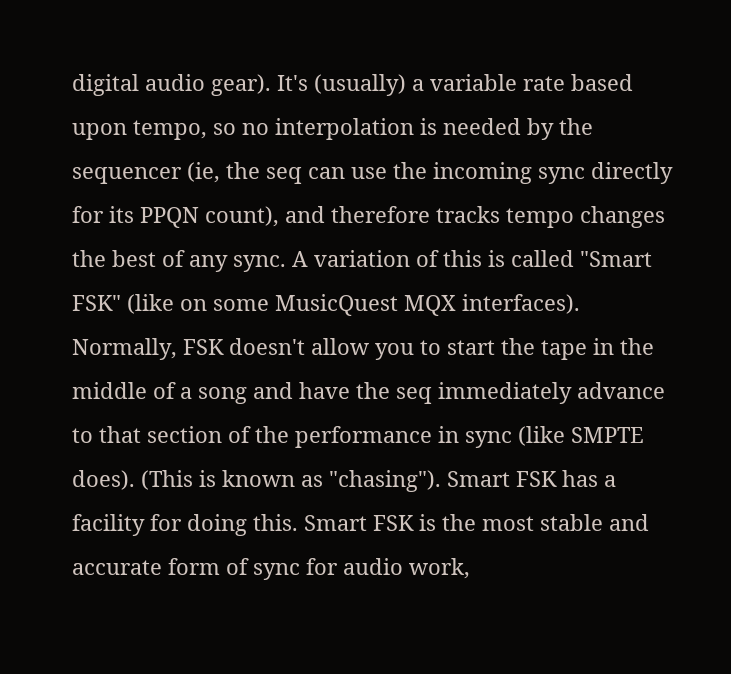digital audio gear). It's (usually) a variable rate based upon tempo, so no interpolation is needed by the sequencer (ie, the seq can use the incoming sync directly for its PPQN count), and therefore tracks tempo changes the best of any sync. A variation of this is called "Smart FSK" (like on some MusicQuest MQX interfaces). Normally, FSK doesn't allow you to start the tape in the middle of a song and have the seq immediately advance to that section of the performance in sync (like SMPTE does). (This is known as "chasing"). Smart FSK has a facility for doing this. Smart FSK is the most stable and accurate form of sync for audio work,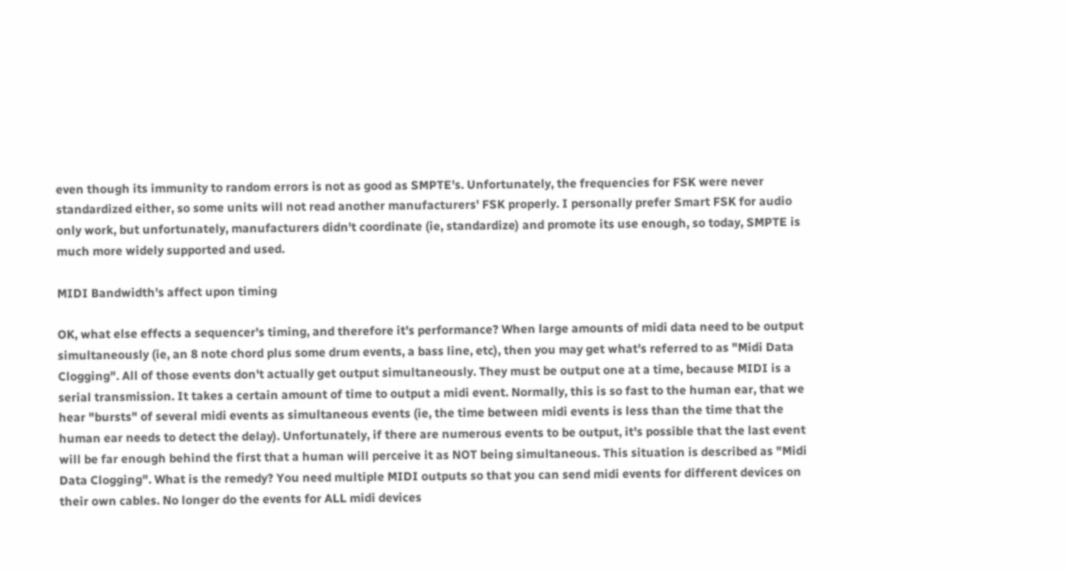even though its immunity to random errors is not as good as SMPTE's. Unfortunately, the frequencies for FSK were never standardized either, so some units will not read another manufacturers' FSK properly. I personally prefer Smart FSK for audio only work, but unfortunately, manufacturers didn't coordinate (ie, standardize) and promote its use enough, so today, SMPTE is much more widely supported and used.

MIDI Bandwidth's affect upon timing

OK, what else effects a sequencer's timing, and therefore it's performance? When large amounts of midi data need to be output simultaneously (ie, an 8 note chord plus some drum events, a bass line, etc), then you may get what's referred to as "Midi Data Clogging". All of those events don't actually get output simultaneously. They must be output one at a time, because MIDI is a serial transmission. It takes a certain amount of time to output a midi event. Normally, this is so fast to the human ear, that we hear "bursts" of several midi events as simultaneous events (ie, the time between midi events is less than the time that the human ear needs to detect the delay). Unfortunately, if there are numerous events to be output, it's possible that the last event will be far enough behind the first that a human will perceive it as NOT being simultaneous. This situation is described as "Midi Data Clogging". What is the remedy? You need multiple MIDI outputs so that you can send midi events for different devices on their own cables. No longer do the events for ALL midi devices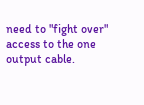need to "fight over" access to the one output cable.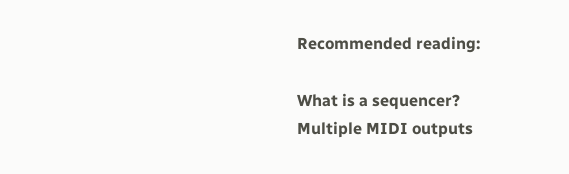Recommended reading:

What is a sequencer?
Multiple MIDI outputs